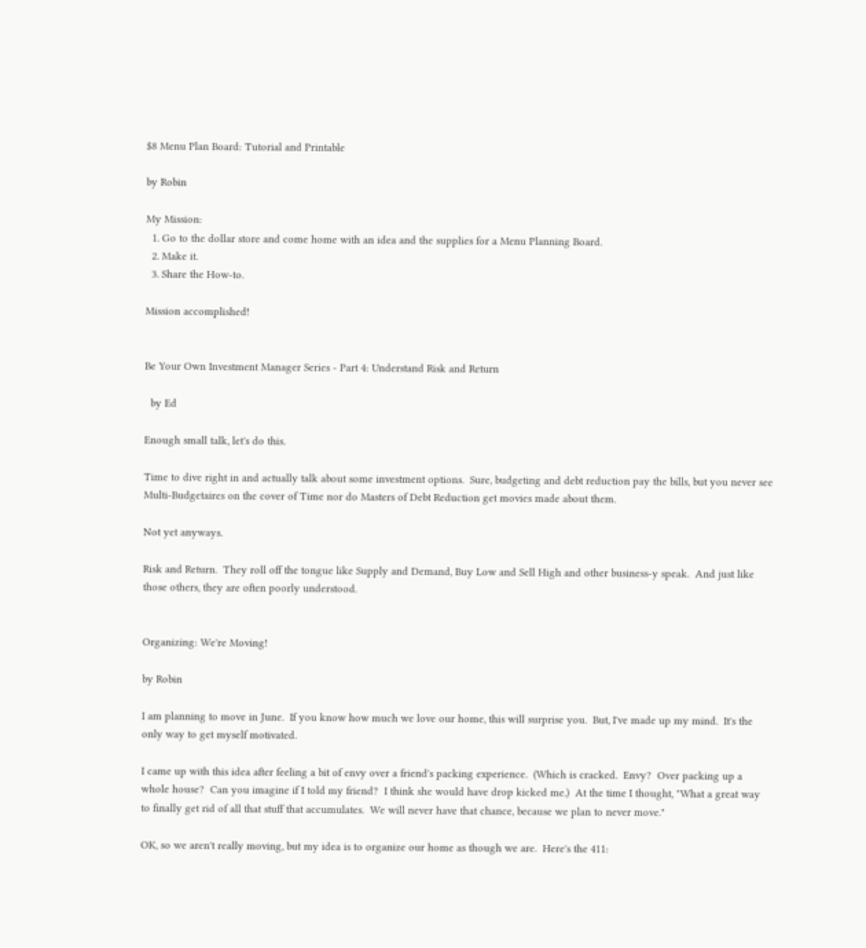$8 Menu Plan Board: Tutorial and Printable

by Robin

My Mission:
  1. Go to the dollar store and come home with an idea and the supplies for a Menu Planning Board.
  2. Make it.
  3. Share the How-to.

Mission accomplished!


Be Your Own Investment Manager Series - Part 4: Understand Risk and Return

  by Ed

Enough small talk, let's do this.

Time to dive right in and actually talk about some investment options.  Sure, budgeting and debt reduction pay the bills, but you never see Multi-Budgetaires on the cover of Time nor do Masters of Debt Reduction get movies made about them.

Not yet anyways.

Risk and Return.  They roll off the tongue like Supply and Demand, Buy Low and Sell High and other business-y speak.  And just like those others, they are often poorly understood.


Organizing: We're Moving!

by Robin

I am planning to move in June.  If you know how much we love our home, this will surprise you.  But, I've made up my mind.  It's the only way to get myself motivated.

I came up with this idea after feeling a bit of envy over a friend's packing experience.  (Which is cracked.  Envy?  Over packing up a whole house?  Can you imagine if I told my friend?  I think she would have drop kicked me.)  At the time I thought, "What a great way to finally get rid of all that stuff that accumulates.  We will never have that chance, because we plan to never move."

OK, so we aren't really moving, but my idea is to organize our home as though we are.  Here's the 411: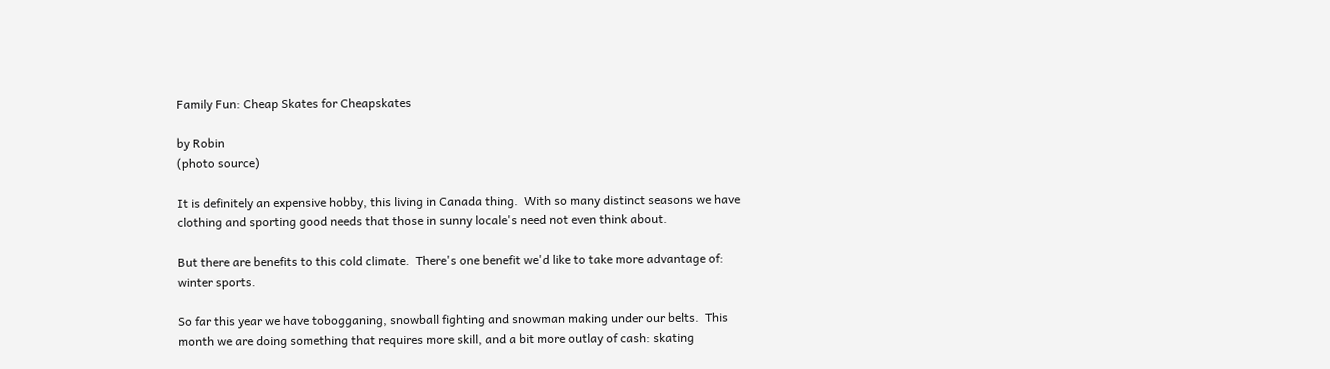Family Fun: Cheap Skates for Cheapskates

by Robin
(photo source)

It is definitely an expensive hobby, this living in Canada thing.  With so many distinct seasons we have clothing and sporting good needs that those in sunny locale's need not even think about.

But there are benefits to this cold climate.  There's one benefit we'd like to take more advantage of: winter sports.

So far this year we have tobogganing, snowball fighting and snowman making under our belts.  This month we are doing something that requires more skill, and a bit more outlay of cash: skating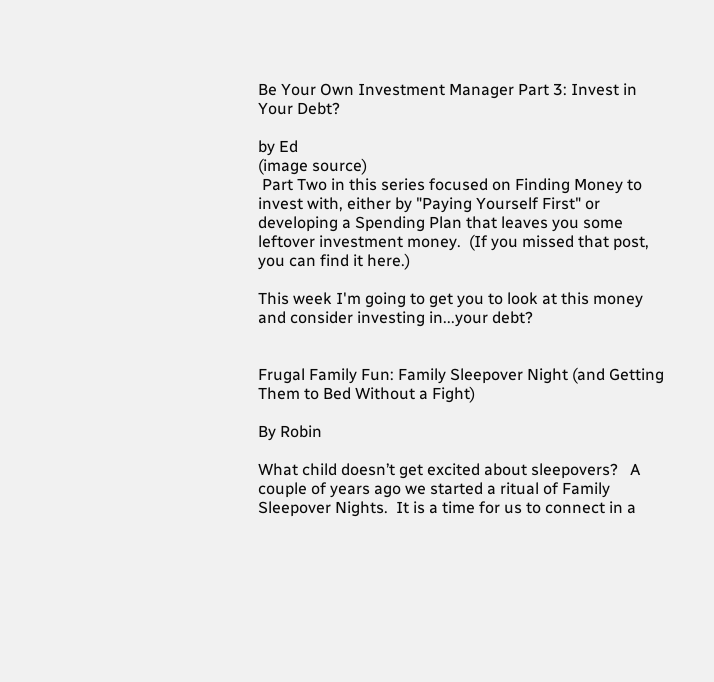Be Your Own Investment Manager Part 3: Invest in Your Debt?

by Ed
(image source)
 Part Two in this series focused on Finding Money to invest with, either by "Paying Yourself First" or developing a Spending Plan that leaves you some leftover investment money.  (If you missed that post, you can find it here.)

This week I'm going to get you to look at this money and consider investing in...your debt?


Frugal Family Fun: Family Sleepover Night (and Getting Them to Bed Without a Fight)

By Robin

What child doesn’t get excited about sleepovers?   A couple of years ago we started a ritual of Family Sleepover Nights.  It is a time for us to connect in a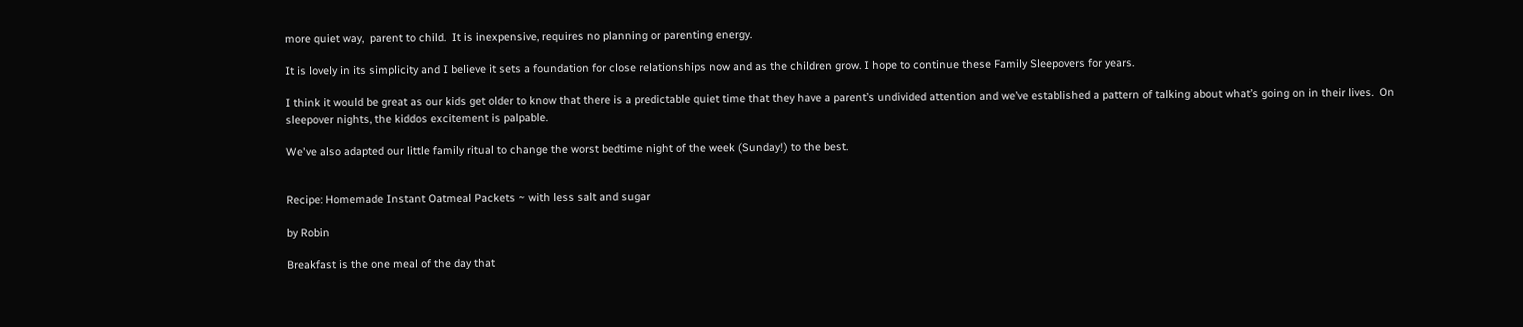more quiet way,  parent to child.  It is inexpensive, requires no planning or parenting energy.

It is lovely in its simplicity and I believe it sets a foundation for close relationships now and as the children grow. I hope to continue these Family Sleepovers for years.

I think it would be great as our kids get older to know that there is a predictable quiet time that they have a parent’s undivided attention and we’ve established a pattern of talking about what’s going on in their lives.  On sleepover nights, the kiddos excitement is palpable.

We've also adapted our little family ritual to change the worst bedtime night of the week (Sunday!) to the best.


Recipe: Homemade Instant Oatmeal Packets ~ with less salt and sugar

by Robin

Breakfast is the one meal of the day that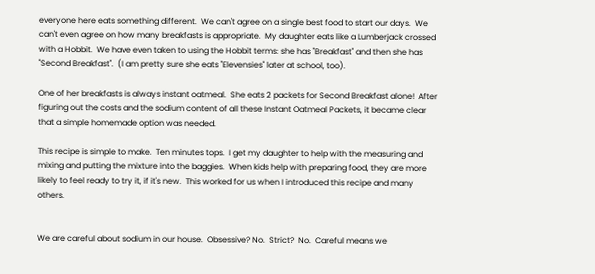everyone here eats something different.  We can't agree on a single best food to start our days.  We can't even agree on how many breakfasts is appropriate.  My daughter eats like a Lumberjack crossed with a Hobbit.  We have even taken to using the Hobbit terms: she has "Breakfast" and then she has "Second Breakfast".  (I am pretty sure she eats "Elevensies" later at school, too).

One of her breakfasts is always instant oatmeal.  She eats 2 packets for Second Breakfast alone!  After figuring out the costs and the sodium content of all these Instant Oatmeal Packets, it became clear that a simple homemade option was needed.

This recipe is simple to make.  Ten minutes tops.  I get my daughter to help with the measuring and mixing and putting the mixture into the baggies.  When kids help with preparing food, they are more likely to feel ready to try it, if it's new.  This worked for us when I introduced this recipe and many others.


We are careful about sodium in our house.  Obsessive? No.  Strict?  No.  Careful means we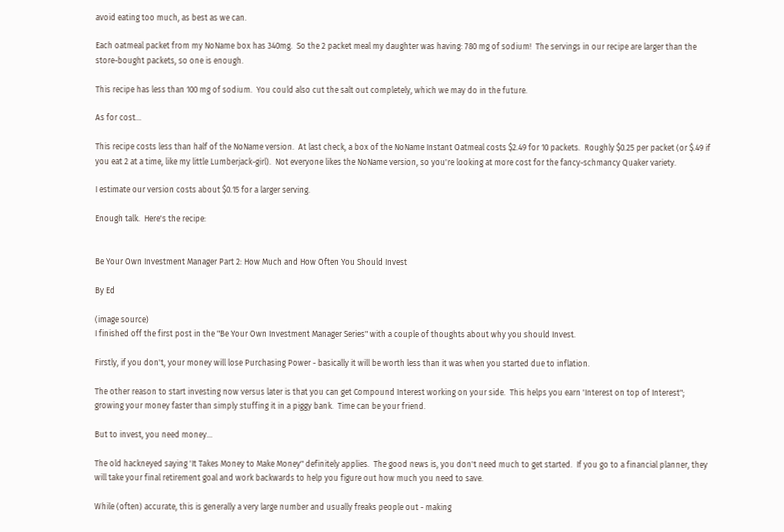avoid eating too much, as best as we can.

Each oatmeal packet from my NoName box has 340mg.  So the 2 packet meal my daughter was having: 780 mg of sodium!  The servings in our recipe are larger than the store-bought packets, so one is enough.

This recipe has less than 100 mg of sodium.  You could also cut the salt out completely, which we may do in the future.

As for cost...

This recipe costs less than half of the NoName version.  At last check, a box of the NoName Instant Oatmeal costs $2.49 for 10 packets.  Roughly $0.25 per packet (or $.49 if you eat 2 at a time, like my little Lumberjack-girl).  Not everyone likes the NoName version, so you're looking at more cost for the fancy-schmancy Quaker variety.

I estimate our version costs about $0.15 for a larger serving.

Enough talk.  Here's the recipe:


Be Your Own Investment Manager Part 2: How Much and How Often You Should Invest

By Ed

(image source)
I finished off the first post in the "Be Your Own Investment Manager Series" with a couple of thoughts about why you should Invest.

Firstly, if you don't, your money will lose Purchasing Power - basically it will be worth less than it was when you started due to inflation.

The other reason to start investing now versus later is that you can get Compound Interest working on your side.  This helps you earn 'Interest on top of Interest"; growing your money faster than simply stuffing it in a piggy bank.  Time can be your friend.

But to invest, you need money...

The old hackneyed saying 'It Takes Money to Make Money" definitely applies.  The good news is, you don't need much to get started.  If you go to a financial planner, they will take your final retirement goal and work backwards to help you figure out how much you need to save.

While (often) accurate, this is generally a very large number and usually freaks people out - making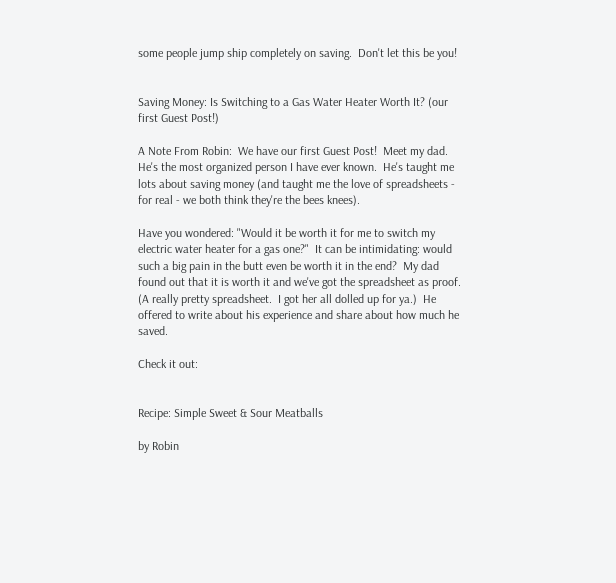some people jump ship completely on saving.  Don't let this be you!


Saving Money: Is Switching to a Gas Water Heater Worth It? (our first Guest Post!)

A Note From Robin:  We have our first Guest Post!  Meet my dad.  He's the most organized person I have ever known.  He's taught me lots about saving money (and taught me the love of spreadsheets - for real - we both think they're the bees knees).

Have you wondered: "Would it be worth it for me to switch my electric water heater for a gas one?"  It can be intimidating: would such a big pain in the butt even be worth it in the end?  My dad found out that it is worth it and we've got the spreadsheet as proof. (A really pretty spreadsheet.  I got her all dolled up for ya.)  He offered to write about his experience and share about how much he saved.

Check it out:


Recipe: Simple Sweet & Sour Meatballs

by Robin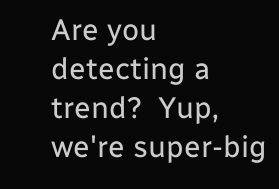Are you detecting a trend?  Yup, we're super-big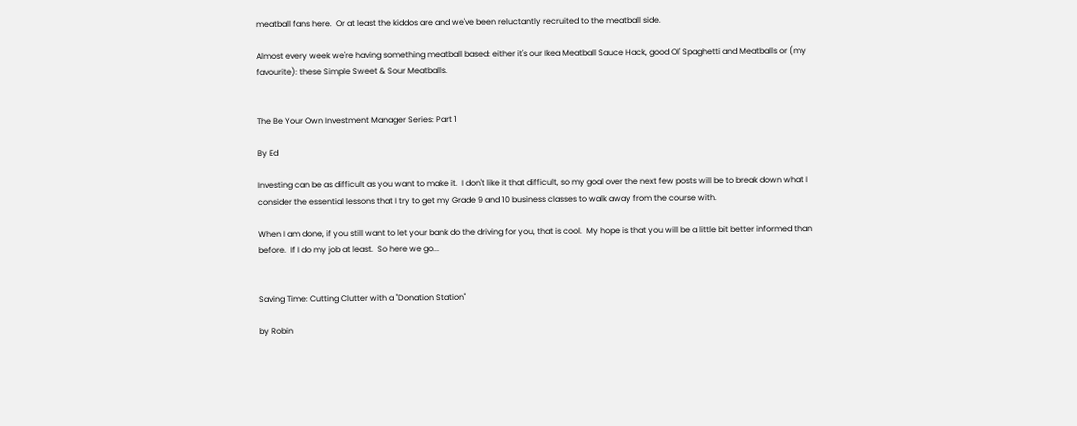meatball fans here.  Or at least the kiddos are and we've been reluctantly recruited to the meatball side.

Almost every week we're having something meatball based: either it's our Ikea Meatball Sauce Hack, good Ol' Spaghetti and Meatballs or (my favourite): these Simple Sweet & Sour Meatballs.


The Be Your Own Investment Manager Series: Part 1

By Ed

Investing can be as difficult as you want to make it.  I don't like it that difficult, so my goal over the next few posts will be to break down what I consider the essential lessons that I try to get my Grade 9 and 10 business classes to walk away from the course with.

When I am done, if you still want to let your bank do the driving for you, that is cool.  My hope is that you will be a little bit better informed than before.  If I do my job at least.  So here we go...


Saving Time: Cutting Clutter with a "Donation Station"

by Robin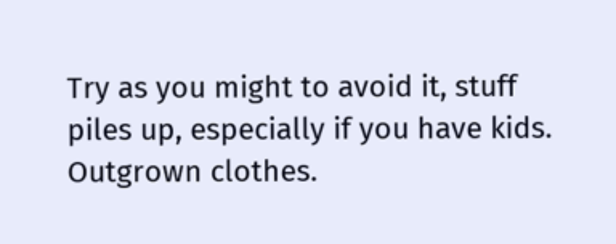Try as you might to avoid it, stuff piles up, especially if you have kids. Outgrown clothes.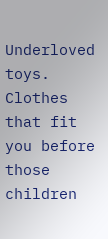Underloved toys. Clothes that fit you before those children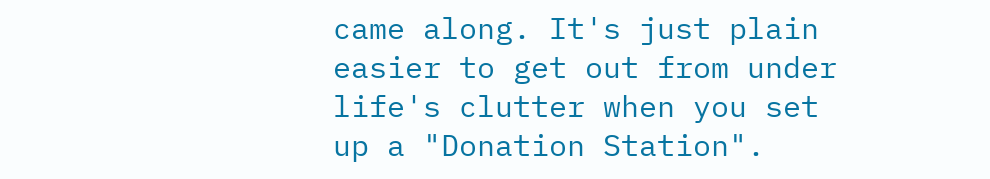came along. It's just plain easier to get out from under life's clutter when you set up a "Donation Station".